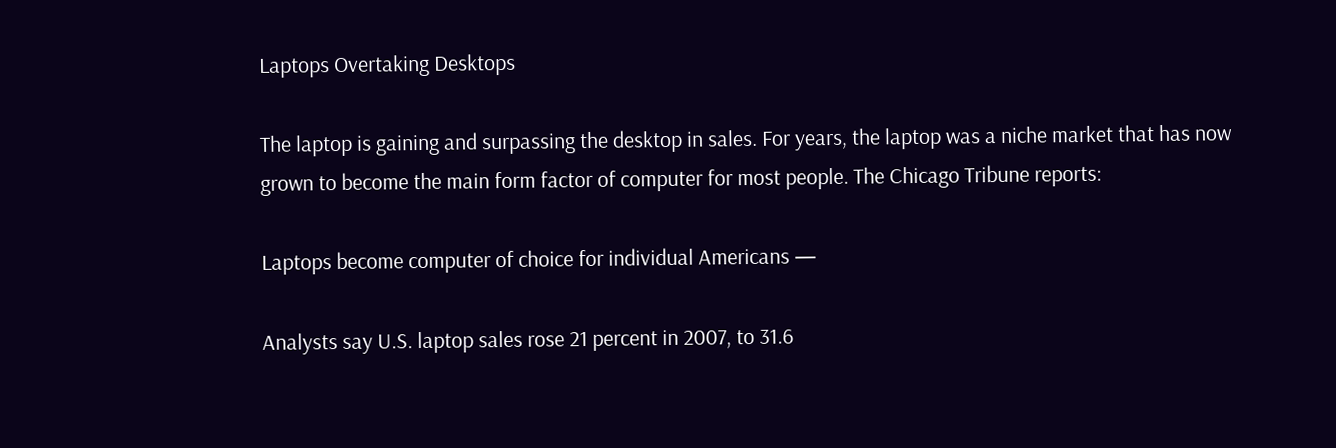Laptops Overtaking Desktops

The laptop is gaining and surpassing the desktop in sales. For years, the laptop was a niche market that has now grown to become the main form factor of computer for most people. The Chicago Tribune reports:

Laptops become computer of choice for individual Americans —

Analysts say U.S. laptop sales rose 21 percent in 2007, to 31.6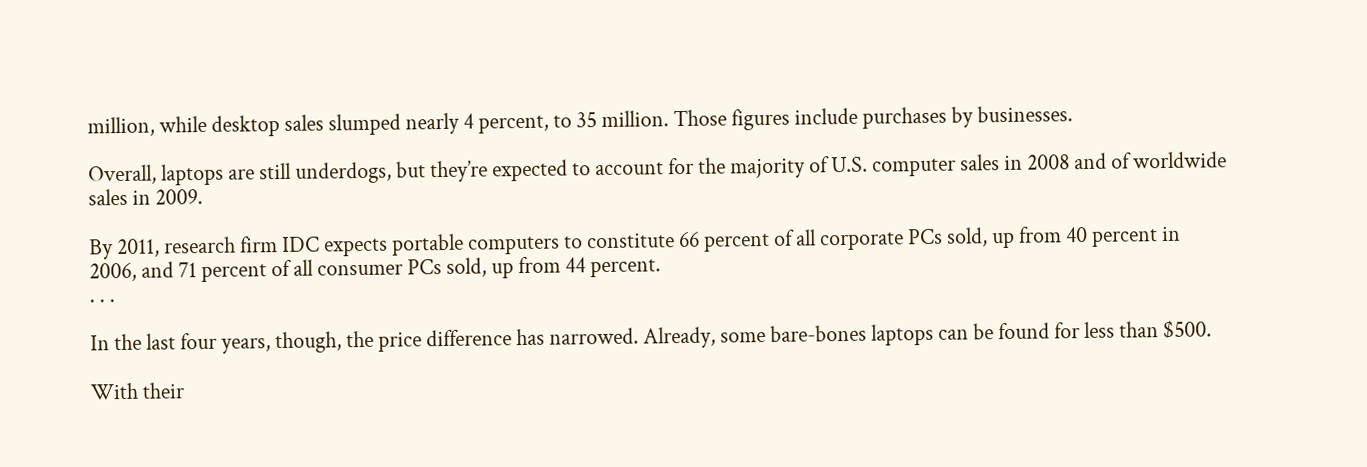million, while desktop sales slumped nearly 4 percent, to 35 million. Those figures include purchases by businesses.

Overall, laptops are still underdogs, but they’re expected to account for the majority of U.S. computer sales in 2008 and of worldwide sales in 2009.

By 2011, research firm IDC expects portable computers to constitute 66 percent of all corporate PCs sold, up from 40 percent in 2006, and 71 percent of all consumer PCs sold, up from 44 percent.
. . .

In the last four years, though, the price difference has narrowed. Already, some bare-bones laptops can be found for less than $500.

With their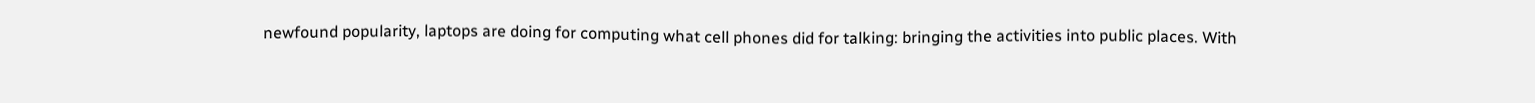newfound popularity, laptops are doing for computing what cell phones did for talking: bringing the activities into public places. With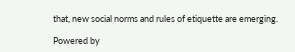that, new social norms and rules of etiquette are emerging.

Powered by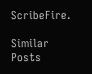ScribeFire.

Similar Posts